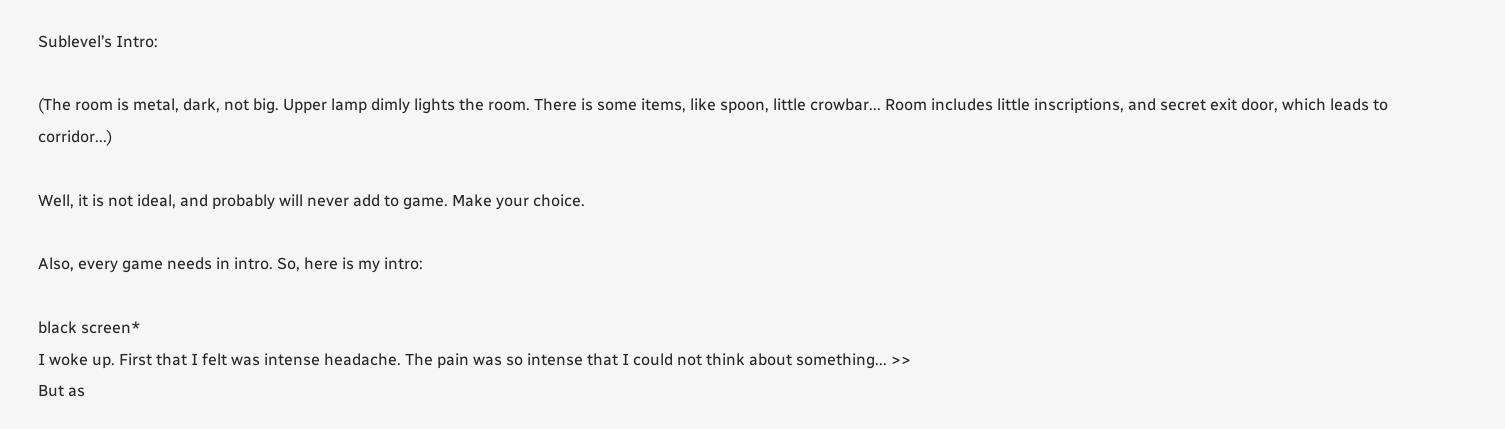Sublevel’s Intro:

(The room is metal, dark, not big. Upper lamp dimly lights the room. There is some items, like spoon, little crowbar... Room includes little inscriptions, and secret exit door, which leads to corridor...)

Well, it is not ideal, and probably will never add to game. Make your choice.

Also, every game needs in intro. So, here is my intro:

black screen*
I woke up. First that I felt was intense headache. The pain was so intense that I could not think about something... >>
But as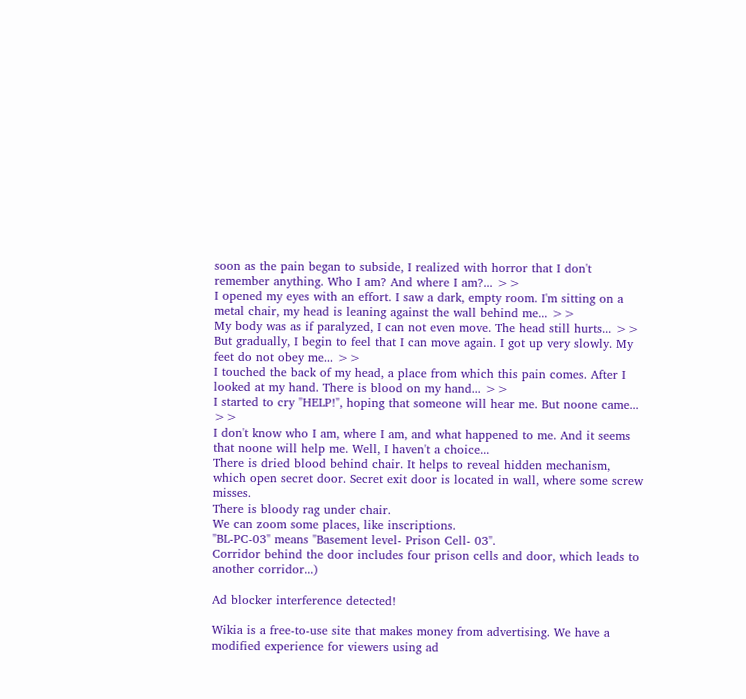soon as the pain began to subside, I realized with horror that I don't remember anything. Who I am? And where I am?... >>
I opened my eyes with an effort. I saw a dark, empty room. I'm sitting on a metal chair, my head is leaning against the wall behind me... >>
My body was as if paralyzed, I can not even move. The head still hurts... >>
But gradually, I begin to feel that I can move again. I got up very slowly. My feet do not obey me... >>
I touched the back of my head, a place from which this pain comes. After I looked at my hand. There is blood on my hand... >>
I started to cry "HELP!", hoping that someone will hear me. But noone came... >>
I don't know who I am, where I am, and what happened to me. And it seems that noone will help me. Well, I haven't a choice...
There is dried blood behind chair. It helps to reveal hidden mechanism, which open secret door. Secret exit door is located in wall, where some screw misses.
There is bloody rag under chair.
We can zoom some places, like inscriptions.
"BL-PC-03" means "Basement level- Prison Cell- 03".
Corridor behind the door includes four prison cells and door, which leads to another corridor...)

Ad blocker interference detected!

Wikia is a free-to-use site that makes money from advertising. We have a modified experience for viewers using ad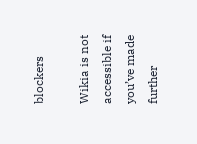blockers

Wikia is not accessible if you’ve made further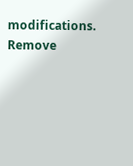modifications. Remove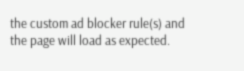the custom ad blocker rule(s) and the page will load as expected.